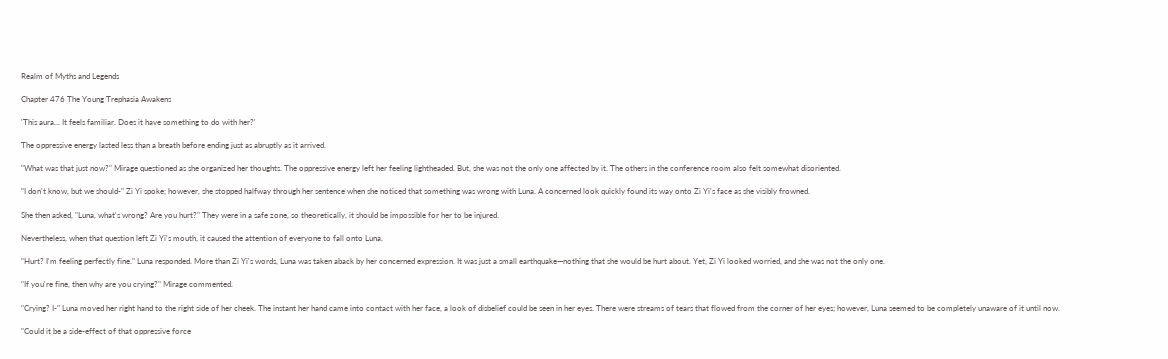Realm of Myths and Legends

Chapter 476 The Young Trephasia Awakens

'This aura... It feels familiar. Does it have something to do with her?'

The oppressive energy lasted less than a breath before ending just as abruptly as it arrived.

"What was that just now?" Mirage questioned as she organized her thoughts. The oppressive energy left her feeling lightheaded. But, she was not the only one affected by it. The others in the conference room also felt somewhat disoriented.

"I don't know, but we should-" Zi Yi spoke; however, she stopped halfway through her sentence when she noticed that something was wrong with Luna. A concerned look quickly found its way onto Zi Yi's face as she visibly frowned.

She then asked, "Luna, what's wrong? Are you hurt?" They were in a safe zone, so theoretically, it should be impossible for her to be injured.

Nevertheless, when that question left Zi Yi's mouth, it caused the attention of everyone to fall onto Luna.

"Hurt? I'm feeling perfectly fine." Luna responded. More than Zi Yi's words, Luna was taken aback by her concerned expression. It was just a small earthquake—nothing that she would be hurt about. Yet, Zi Yi looked worried, and she was not the only one.

"If you're fine, then why are you crying?" Mirage commented.

"Crying? I-" Luna moved her right hand to the right side of her cheek. The instant her hand came into contact with her face, a look of disbelief could be seen in her eyes. There were streams of tears that flowed from the corner of her eyes; however, Luna seemed to be completely unaware of it until now.

"Could it be a side-effect of that oppressive force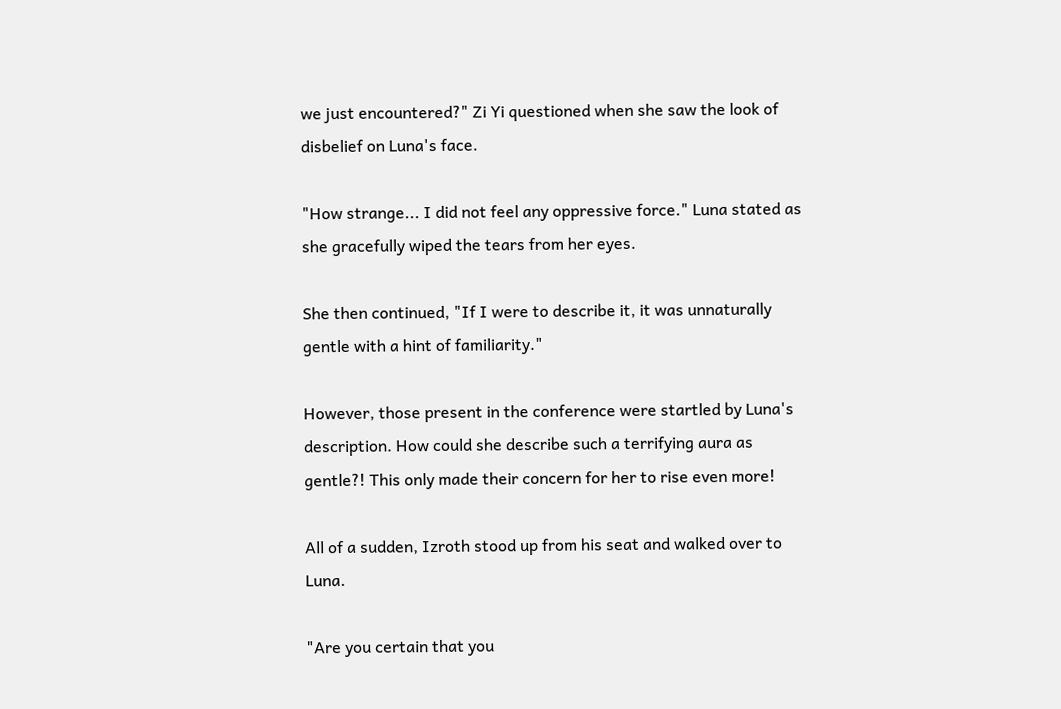we just encountered?" Zi Yi questioned when she saw the look of disbelief on Luna's face.

"How strange... I did not feel any oppressive force." Luna stated as she gracefully wiped the tears from her eyes.

She then continued, "If I were to describe it, it was unnaturally gentle with a hint of familiarity."

However, those present in the conference were startled by Luna's description. How could she describe such a terrifying aura as gentle?! This only made their concern for her to rise even more!

All of a sudden, Izroth stood up from his seat and walked over to Luna.

"Are you certain that you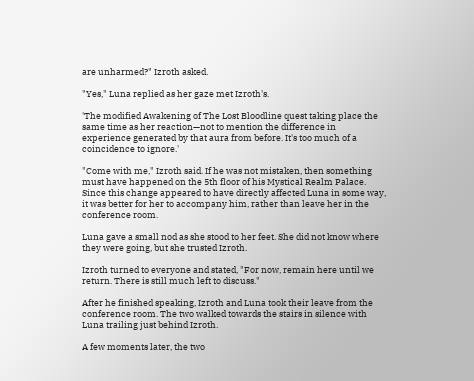are unharmed?" Izroth asked.

"Yes," Luna replied as her gaze met Izroth's.

'The modified Awakening of The Lost Bloodline quest taking place the same time as her reaction—not to mention the difference in experience generated by that aura from before. It's too much of a coincidence to ignore.'

"Come with me," Izroth said. If he was not mistaken, then something must have happened on the 5th floor of his Mystical Realm Palace. Since this change appeared to have directly affected Luna in some way, it was better for her to accompany him, rather than leave her in the conference room.

Luna gave a small nod as she stood to her feet. She did not know where they were going, but she trusted Izroth.

Izroth turned to everyone and stated, "For now, remain here until we return. There is still much left to discuss."

After he finished speaking, Izroth and Luna took their leave from the conference room. The two walked towards the stairs in silence with Luna trailing just behind Izroth.

A few moments later, the two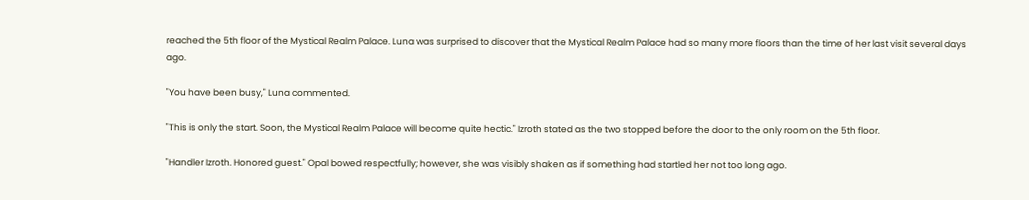reached the 5th floor of the Mystical Realm Palace. Luna was surprised to discover that the Mystical Realm Palace had so many more floors than the time of her last visit several days ago.

"You have been busy," Luna commented.

"This is only the start. Soon, the Mystical Realm Palace will become quite hectic." Izroth stated as the two stopped before the door to the only room on the 5th floor.

"Handler Izroth. Honored guest." Opal bowed respectfully; however, she was visibly shaken as if something had startled her not too long ago.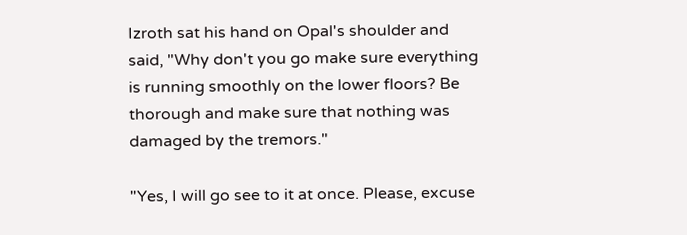Izroth sat his hand on Opal's shoulder and said, "Why don't you go make sure everything is running smoothly on the lower floors? Be thorough and make sure that nothing was damaged by the tremors."

"Yes, I will go see to it at once. Please, excuse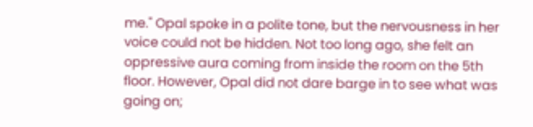me." Opal spoke in a polite tone, but the nervousness in her voice could not be hidden. Not too long ago, she felt an oppressive aura coming from inside the room on the 5th floor. However, Opal did not dare barge in to see what was going on;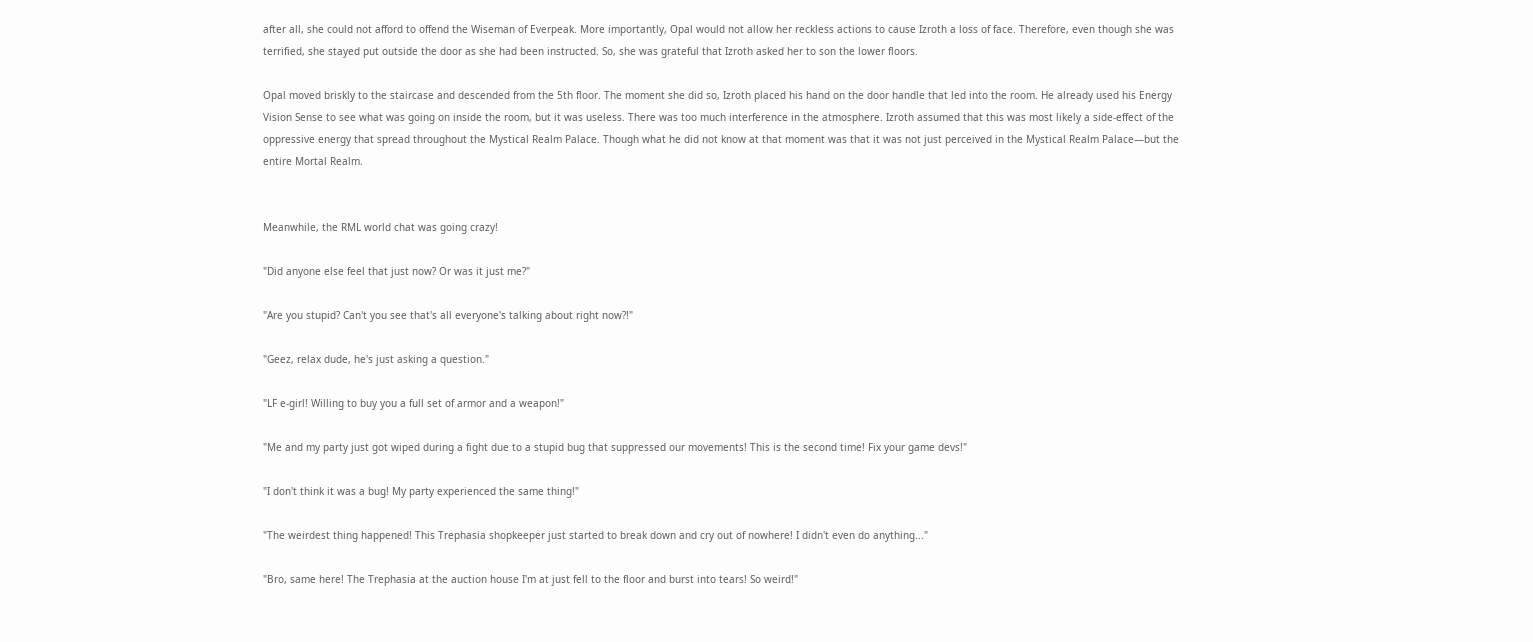after all, she could not afford to offend the Wiseman of Everpeak. More importantly, Opal would not allow her reckless actions to cause Izroth a loss of face. Therefore, even though she was terrified, she stayed put outside the door as she had been instructed. So, she was grateful that Izroth asked her to son the lower floors.

Opal moved briskly to the staircase and descended from the 5th floor. The moment she did so, Izroth placed his hand on the door handle that led into the room. He already used his Energy Vision Sense to see what was going on inside the room, but it was useless. There was too much interference in the atmosphere. Izroth assumed that this was most likely a side-effect of the oppressive energy that spread throughout the Mystical Realm Palace. Though what he did not know at that moment was that it was not just perceived in the Mystical Realm Palace—but the entire Mortal Realm.


Meanwhile, the RML world chat was going crazy!

"Did anyone else feel that just now? Or was it just me?"

"Are you stupid? Can't you see that's all everyone's talking about right now?!"

"Geez, relax dude, he's just asking a question."

"LF e-girl! Willing to buy you a full set of armor and a weapon!"

"Me and my party just got wiped during a fight due to a stupid bug that suppressed our movements! This is the second time! Fix your game devs!"

"I don't think it was a bug! My party experienced the same thing!"

"The weirdest thing happened! This Trephasia shopkeeper just started to break down and cry out of nowhere! I didn't even do anything..."

"Bro, same here! The Trephasia at the auction house I'm at just fell to the floor and burst into tears! So weird!"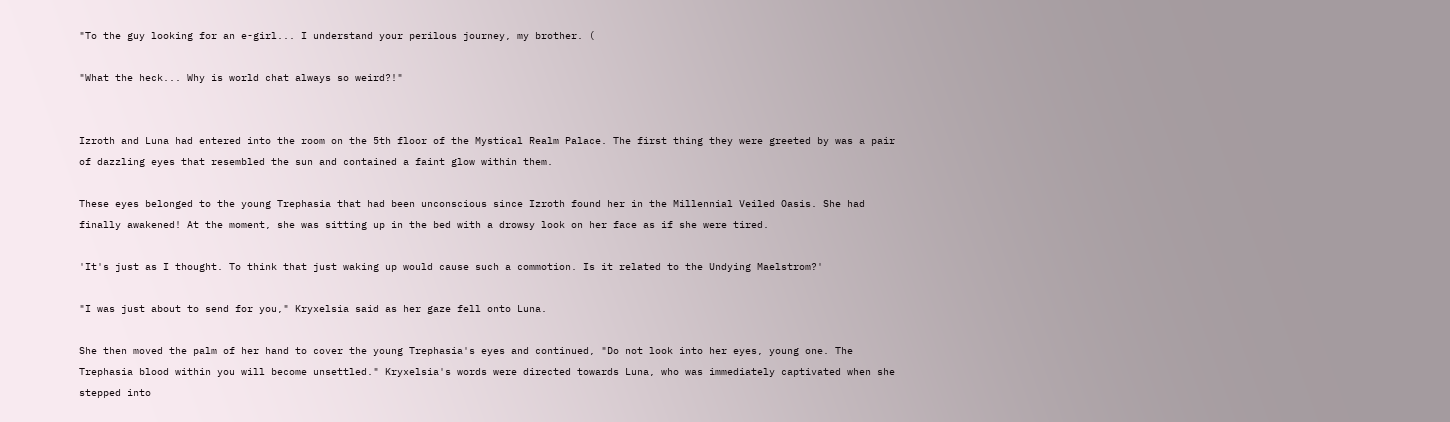"To the guy looking for an e-girl... I understand your perilous journey, my brother. (

"What the heck... Why is world chat always so weird?!"


Izroth and Luna had entered into the room on the 5th floor of the Mystical Realm Palace. The first thing they were greeted by was a pair of dazzling eyes that resembled the sun and contained a faint glow within them.

These eyes belonged to the young Trephasia that had been unconscious since Izroth found her in the Millennial Veiled Oasis. She had finally awakened! At the moment, she was sitting up in the bed with a drowsy look on her face as if she were tired.

'It's just as I thought. To think that just waking up would cause such a commotion. Is it related to the Undying Maelstrom?'

"I was just about to send for you," Kryxelsia said as her gaze fell onto Luna.

She then moved the palm of her hand to cover the young Trephasia's eyes and continued, "Do not look into her eyes, young one. The Trephasia blood within you will become unsettled." Kryxelsia's words were directed towards Luna, who was immediately captivated when she stepped into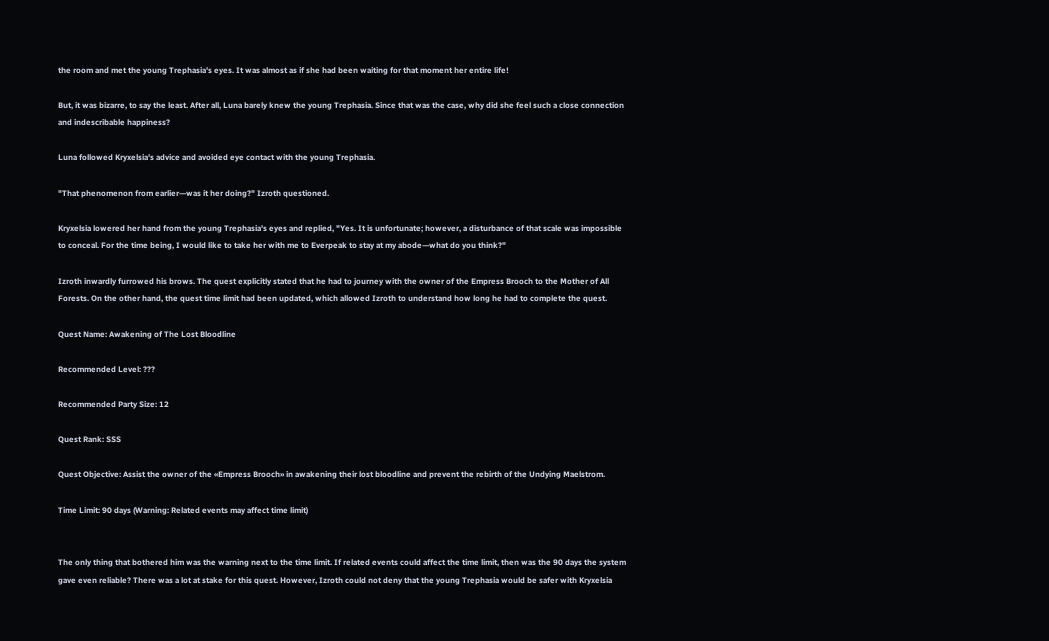the room and met the young Trephasia's eyes. It was almost as if she had been waiting for that moment her entire life!

But, it was bizarre, to say the least. After all, Luna barely knew the young Trephasia. Since that was the case, why did she feel such a close connection and indescribable happiness?

Luna followed Kryxelsia's advice and avoided eye contact with the young Trephasia.

"That phenomenon from earlier—was it her doing?" Izroth questioned.

Kryxelsia lowered her hand from the young Trephasia's eyes and replied, "Yes. It is unfortunate; however, a disturbance of that scale was impossible to conceal. For the time being, I would like to take her with me to Everpeak to stay at my abode—what do you think?"

Izroth inwardly furrowed his brows. The quest explicitly stated that he had to journey with the owner of the Empress Brooch to the Mother of All Forests. On the other hand, the quest time limit had been updated, which allowed Izroth to understand how long he had to complete the quest.

Quest Name: Awakening of The Lost Bloodline

Recommended Level: ???

Recommended Party Size: 12

Quest Rank: SSS

Quest Objective: Assist the owner of the «Empress Brooch» in awakening their lost bloodline and prevent the rebirth of the Undying Maelstrom.

Time Limit: 90 days (Warning: Related events may affect time limit)


The only thing that bothered him was the warning next to the time limit. If related events could affect the time limit, then was the 90 days the system gave even reliable? There was a lot at stake for this quest. However, Izroth could not deny that the young Trephasia would be safer with Kryxelsia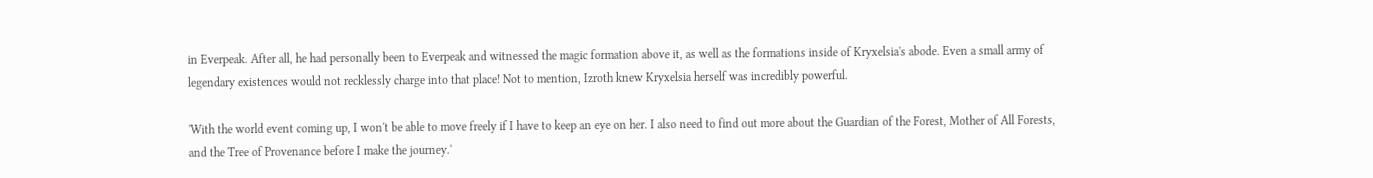in Everpeak. After all, he had personally been to Everpeak and witnessed the magic formation above it, as well as the formations inside of Kryxelsia's abode. Even a small army of legendary existences would not recklessly charge into that place! Not to mention, Izroth knew Kryxelsia herself was incredibly powerful.

'With the world event coming up, I won't be able to move freely if I have to keep an eye on her. I also need to find out more about the Guardian of the Forest, Mother of All Forests, and the Tree of Provenance before I make the journey.'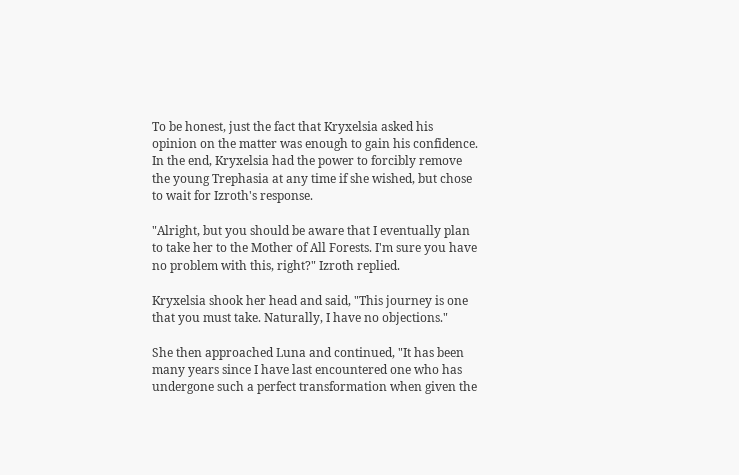To be honest, just the fact that Kryxelsia asked his opinion on the matter was enough to gain his confidence. In the end, Kryxelsia had the power to forcibly remove the young Trephasia at any time if she wished, but chose to wait for Izroth's response.

"Alright, but you should be aware that I eventually plan to take her to the Mother of All Forests. I'm sure you have no problem with this, right?" Izroth replied.

Kryxelsia shook her head and said, "This journey is one that you must take. Naturally, I have no objections."

She then approached Luna and continued, "It has been many years since I have last encountered one who has undergone such a perfect transformation when given the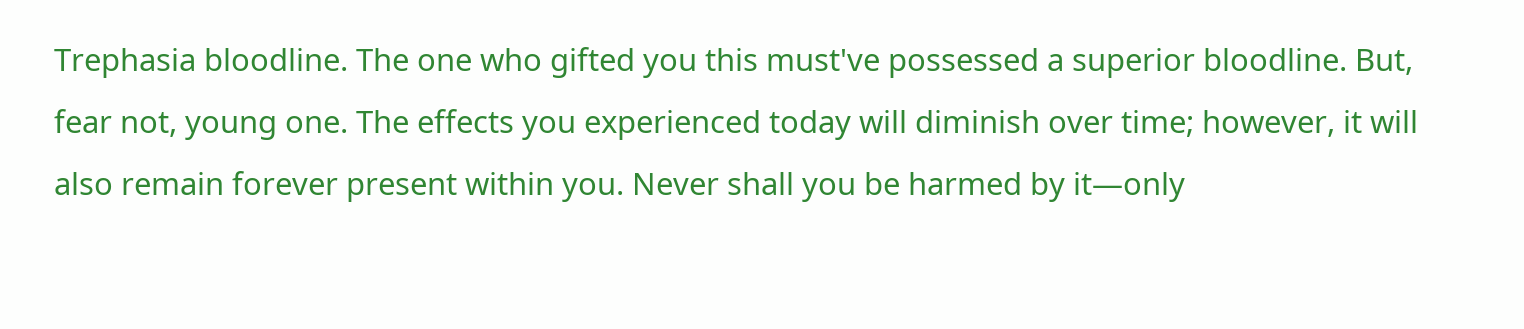Trephasia bloodline. The one who gifted you this must've possessed a superior bloodline. But, fear not, young one. The effects you experienced today will diminish over time; however, it will also remain forever present within you. Never shall you be harmed by it—only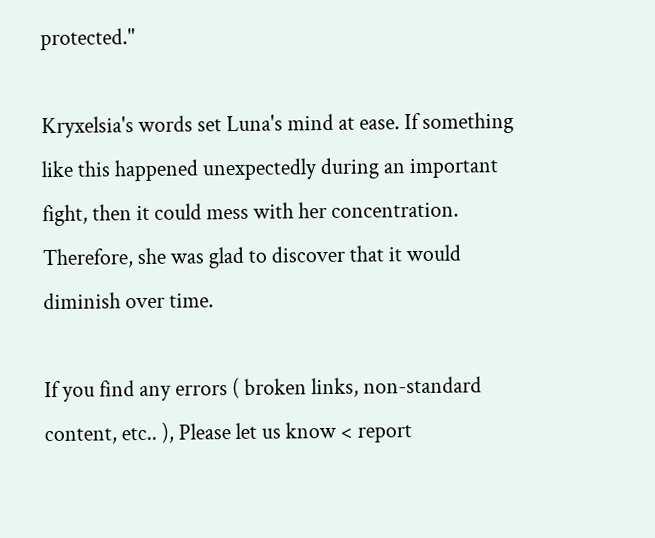protected."

Kryxelsia's words set Luna's mind at ease. If something like this happened unexpectedly during an important fight, then it could mess with her concentration. Therefore, she was glad to discover that it would diminish over time.

If you find any errors ( broken links, non-standard content, etc.. ), Please let us know < report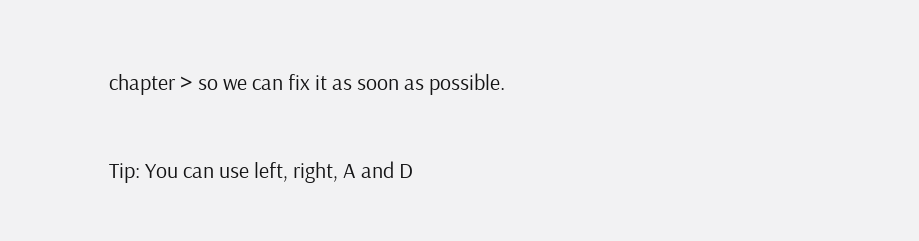chapter > so we can fix it as soon as possible.

Tip: You can use left, right, A and D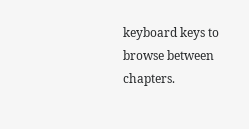keyboard keys to browse between chapters.